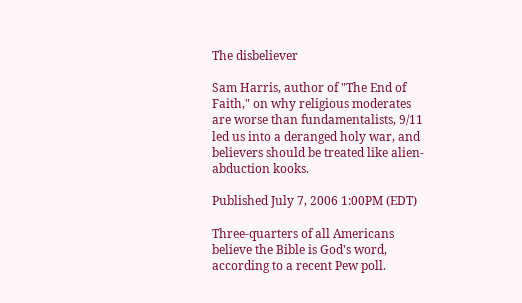The disbeliever

Sam Harris, author of "The End of Faith," on why religious moderates are worse than fundamentalists, 9/11 led us into a deranged holy war, and believers should be treated like alien-abduction kooks.

Published July 7, 2006 1:00PM (EDT)

Three-quarters of all Americans believe the Bible is God's word, according to a recent Pew poll.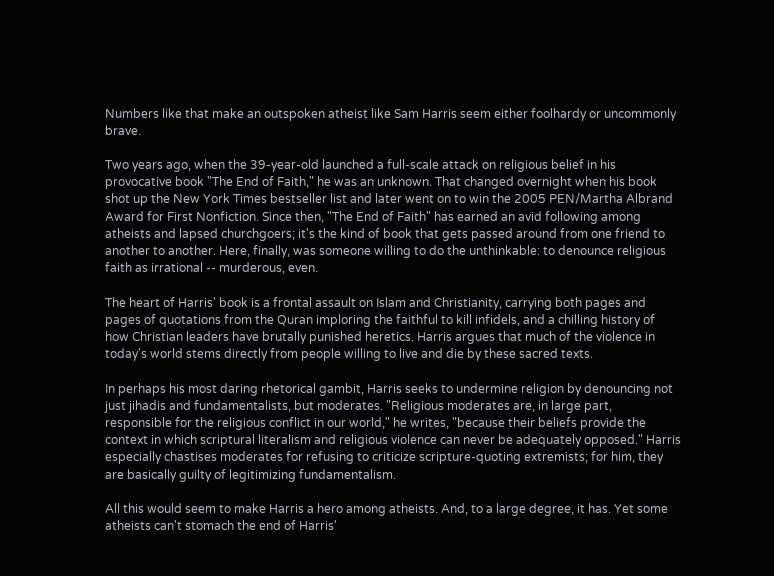Numbers like that make an outspoken atheist like Sam Harris seem either foolhardy or uncommonly brave.

Two years ago, when the 39-year-old launched a full-scale attack on religious belief in his provocative book "The End of Faith," he was an unknown. That changed overnight when his book shot up the New York Times bestseller list and later went on to win the 2005 PEN/Martha Albrand Award for First Nonfiction. Since then, "The End of Faith" has earned an avid following among atheists and lapsed churchgoers; it's the kind of book that gets passed around from one friend to another to another. Here, finally, was someone willing to do the unthinkable: to denounce religious faith as irrational -- murderous, even.

The heart of Harris' book is a frontal assault on Islam and Christianity, carrying both pages and pages of quotations from the Quran imploring the faithful to kill infidels, and a chilling history of how Christian leaders have brutally punished heretics. Harris argues that much of the violence in today's world stems directly from people willing to live and die by these sacred texts.

In perhaps his most daring rhetorical gambit, Harris seeks to undermine religion by denouncing not just jihadis and fundamentalists, but moderates. "Religious moderates are, in large part, responsible for the religious conflict in our world," he writes, "because their beliefs provide the context in which scriptural literalism and religious violence can never be adequately opposed." Harris especially chastises moderates for refusing to criticize scripture-quoting extremists; for him, they are basically guilty of legitimizing fundamentalism.

All this would seem to make Harris a hero among atheists. And, to a large degree, it has. Yet some atheists can't stomach the end of Harris'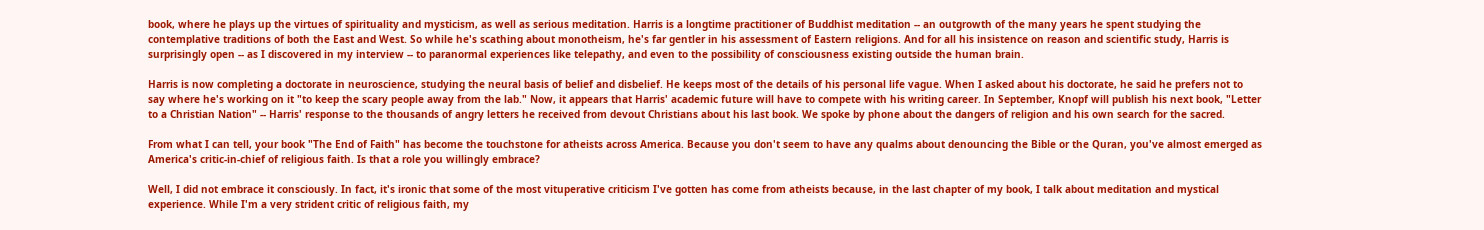book, where he plays up the virtues of spirituality and mysticism, as well as serious meditation. Harris is a longtime practitioner of Buddhist meditation -- an outgrowth of the many years he spent studying the contemplative traditions of both the East and West. So while he's scathing about monotheism, he's far gentler in his assessment of Eastern religions. And for all his insistence on reason and scientific study, Harris is surprisingly open -- as I discovered in my interview -- to paranormal experiences like telepathy, and even to the possibility of consciousness existing outside the human brain.

Harris is now completing a doctorate in neuroscience, studying the neural basis of belief and disbelief. He keeps most of the details of his personal life vague. When I asked about his doctorate, he said he prefers not to say where he's working on it "to keep the scary people away from the lab." Now, it appears that Harris' academic future will have to compete with his writing career. In September, Knopf will publish his next book, "Letter to a Christian Nation" -- Harris' response to the thousands of angry letters he received from devout Christians about his last book. We spoke by phone about the dangers of religion and his own search for the sacred.

From what I can tell, your book "The End of Faith" has become the touchstone for atheists across America. Because you don't seem to have any qualms about denouncing the Bible or the Quran, you've almost emerged as America's critic-in-chief of religious faith. Is that a role you willingly embrace?

Well, I did not embrace it consciously. In fact, it's ironic that some of the most vituperative criticism I've gotten has come from atheists because, in the last chapter of my book, I talk about meditation and mystical experience. While I'm a very strident critic of religious faith, my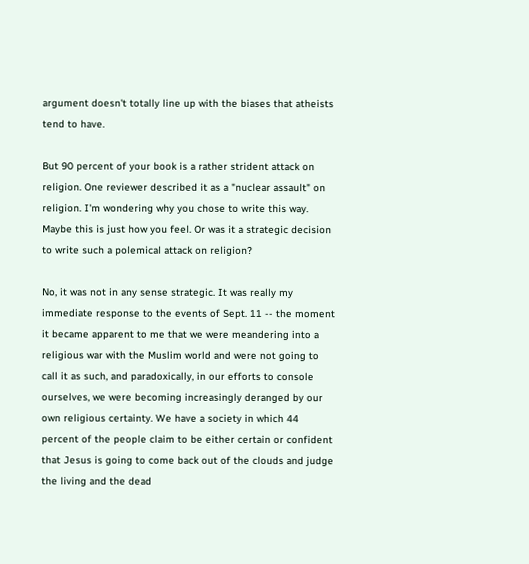argument doesn't totally line up with the biases that atheists tend to have.

But 90 percent of your book is a rather strident attack on religion. One reviewer described it as a "nuclear assault" on religion. I'm wondering why you chose to write this way. Maybe this is just how you feel. Or was it a strategic decision to write such a polemical attack on religion?

No, it was not in any sense strategic. It was really my immediate response to the events of Sept. 11 -- the moment it became apparent to me that we were meandering into a religious war with the Muslim world and were not going to call it as such, and paradoxically, in our efforts to console ourselves, we were becoming increasingly deranged by our own religious certainty. We have a society in which 44 percent of the people claim to be either certain or confident that Jesus is going to come back out of the clouds and judge the living and the dead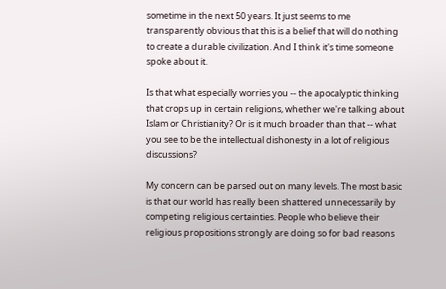sometime in the next 50 years. It just seems to me transparently obvious that this is a belief that will do nothing to create a durable civilization. And I think it's time someone spoke about it.

Is that what especially worries you -- the apocalyptic thinking that crops up in certain religions, whether we're talking about Islam or Christianity? Or is it much broader than that -- what you see to be the intellectual dishonesty in a lot of religious discussions?

My concern can be parsed out on many levels. The most basic is that our world has really been shattered unnecessarily by competing religious certainties. People who believe their religious propositions strongly are doing so for bad reasons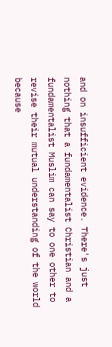and on insufficient evidence. There's just nothing that a fundamentalist Christian and a fundamentalist Muslim can say to one other to revise their mutual understanding of the world because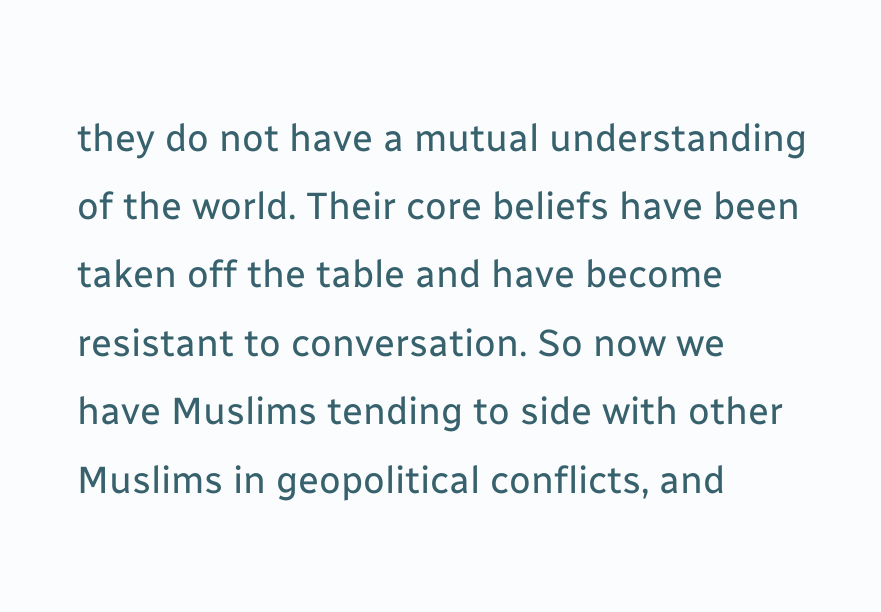they do not have a mutual understanding of the world. Their core beliefs have been taken off the table and have become resistant to conversation. So now we have Muslims tending to side with other Muslims in geopolitical conflicts, and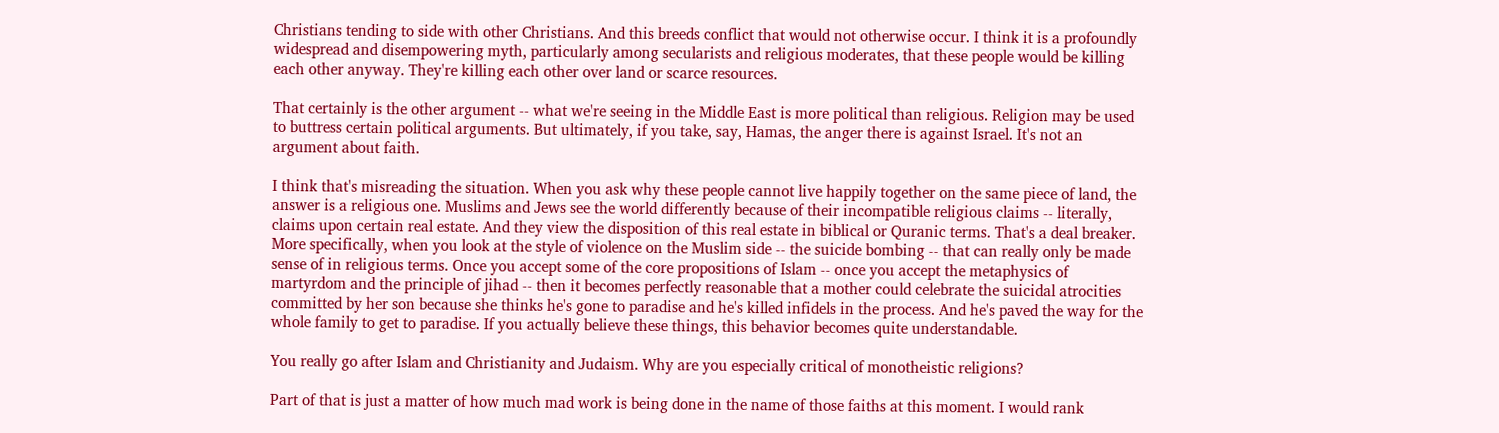Christians tending to side with other Christians. And this breeds conflict that would not otherwise occur. I think it is a profoundly widespread and disempowering myth, particularly among secularists and religious moderates, that these people would be killing each other anyway. They're killing each other over land or scarce resources.

That certainly is the other argument -- what we're seeing in the Middle East is more political than religious. Religion may be used to buttress certain political arguments. But ultimately, if you take, say, Hamas, the anger there is against Israel. It's not an argument about faith.

I think that's misreading the situation. When you ask why these people cannot live happily together on the same piece of land, the answer is a religious one. Muslims and Jews see the world differently because of their incompatible religious claims -- literally, claims upon certain real estate. And they view the disposition of this real estate in biblical or Quranic terms. That's a deal breaker. More specifically, when you look at the style of violence on the Muslim side -- the suicide bombing -- that can really only be made sense of in religious terms. Once you accept some of the core propositions of Islam -- once you accept the metaphysics of martyrdom and the principle of jihad -- then it becomes perfectly reasonable that a mother could celebrate the suicidal atrocities committed by her son because she thinks he's gone to paradise and he's killed infidels in the process. And he's paved the way for the whole family to get to paradise. If you actually believe these things, this behavior becomes quite understandable.

You really go after Islam and Christianity and Judaism. Why are you especially critical of monotheistic religions?

Part of that is just a matter of how much mad work is being done in the name of those faiths at this moment. I would rank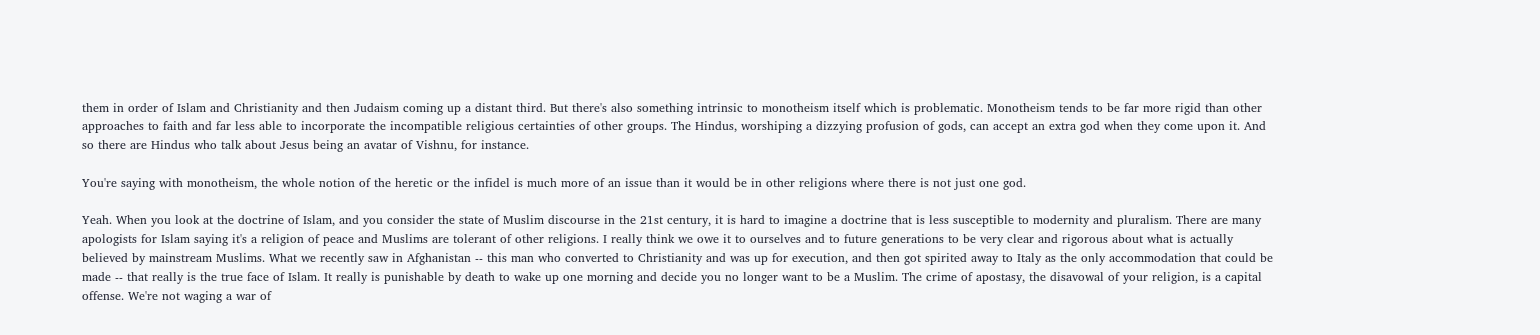them in order of Islam and Christianity and then Judaism coming up a distant third. But there's also something intrinsic to monotheism itself which is problematic. Monotheism tends to be far more rigid than other approaches to faith and far less able to incorporate the incompatible religious certainties of other groups. The Hindus, worshiping a dizzying profusion of gods, can accept an extra god when they come upon it. And so there are Hindus who talk about Jesus being an avatar of Vishnu, for instance.

You're saying with monotheism, the whole notion of the heretic or the infidel is much more of an issue than it would be in other religions where there is not just one god.

Yeah. When you look at the doctrine of Islam, and you consider the state of Muslim discourse in the 21st century, it is hard to imagine a doctrine that is less susceptible to modernity and pluralism. There are many apologists for Islam saying it's a religion of peace and Muslims are tolerant of other religions. I really think we owe it to ourselves and to future generations to be very clear and rigorous about what is actually believed by mainstream Muslims. What we recently saw in Afghanistan -- this man who converted to Christianity and was up for execution, and then got spirited away to Italy as the only accommodation that could be made -- that really is the true face of Islam. It really is punishable by death to wake up one morning and decide you no longer want to be a Muslim. The crime of apostasy, the disavowal of your religion, is a capital offense. We're not waging a war of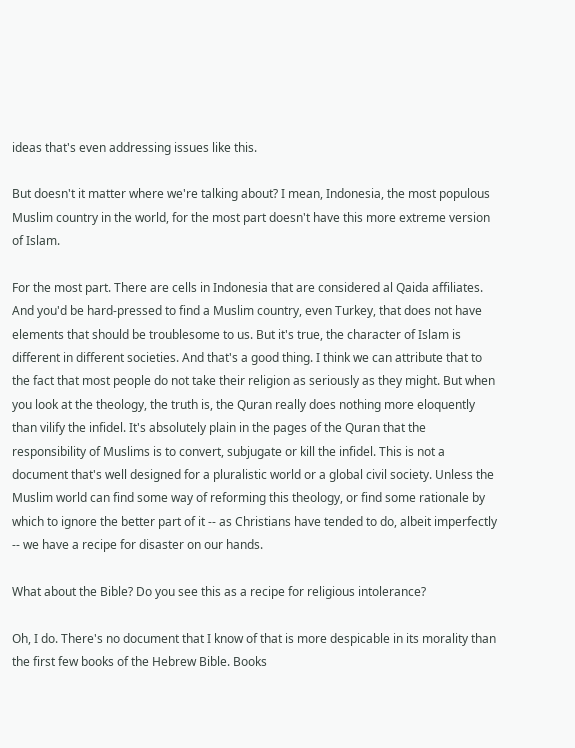ideas that's even addressing issues like this.

But doesn't it matter where we're talking about? I mean, Indonesia, the most populous Muslim country in the world, for the most part doesn't have this more extreme version of Islam.

For the most part. There are cells in Indonesia that are considered al Qaida affiliates. And you'd be hard-pressed to find a Muslim country, even Turkey, that does not have elements that should be troublesome to us. But it's true, the character of Islam is different in different societies. And that's a good thing. I think we can attribute that to the fact that most people do not take their religion as seriously as they might. But when you look at the theology, the truth is, the Quran really does nothing more eloquently than vilify the infidel. It's absolutely plain in the pages of the Quran that the responsibility of Muslims is to convert, subjugate or kill the infidel. This is not a document that's well designed for a pluralistic world or a global civil society. Unless the Muslim world can find some way of reforming this theology, or find some rationale by which to ignore the better part of it -- as Christians have tended to do, albeit imperfectly -- we have a recipe for disaster on our hands.

What about the Bible? Do you see this as a recipe for religious intolerance?

Oh, I do. There's no document that I know of that is more despicable in its morality than the first few books of the Hebrew Bible. Books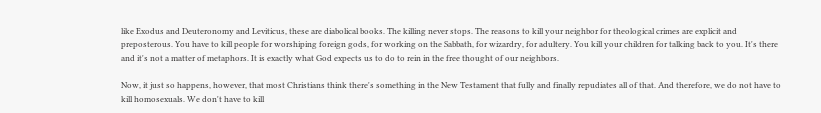like Exodus and Deuteronomy and Leviticus, these are diabolical books. The killing never stops. The reasons to kill your neighbor for theological crimes are explicit and preposterous. You have to kill people for worshiping foreign gods, for working on the Sabbath, for wizardry, for adultery. You kill your children for talking back to you. It's there and it's not a matter of metaphors. It is exactly what God expects us to do to rein in the free thought of our neighbors.

Now, it just so happens, however, that most Christians think there's something in the New Testament that fully and finally repudiates all of that. And therefore, we do not have to kill homosexuals. We don't have to kill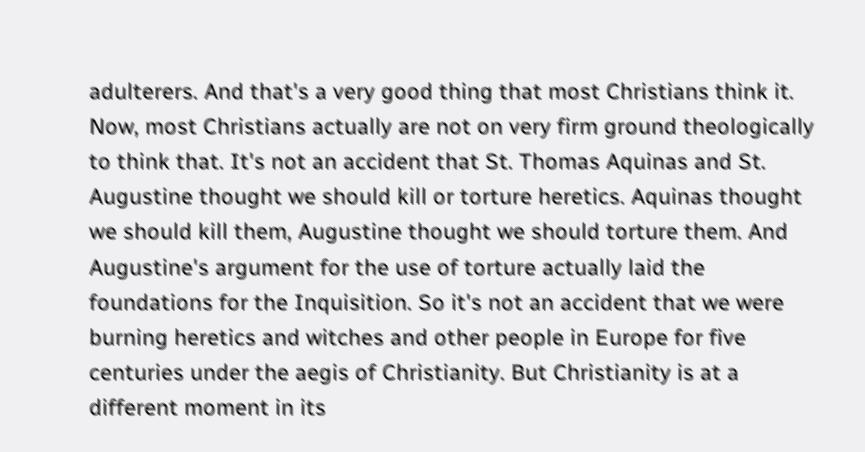adulterers. And that's a very good thing that most Christians think it. Now, most Christians actually are not on very firm ground theologically to think that. It's not an accident that St. Thomas Aquinas and St. Augustine thought we should kill or torture heretics. Aquinas thought we should kill them, Augustine thought we should torture them. And Augustine's argument for the use of torture actually laid the foundations for the Inquisition. So it's not an accident that we were burning heretics and witches and other people in Europe for five centuries under the aegis of Christianity. But Christianity is at a different moment in its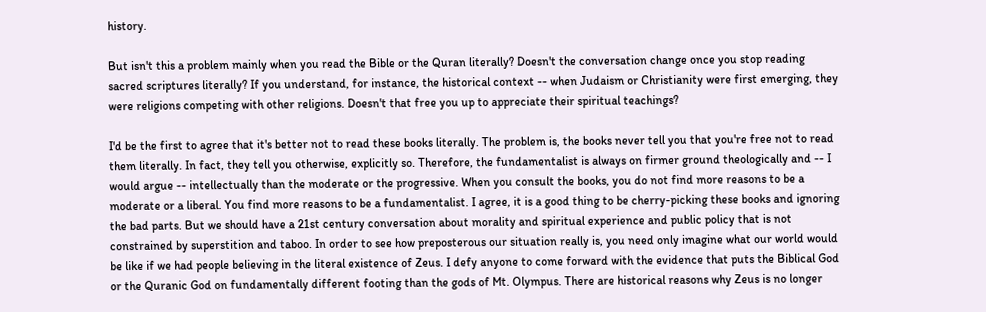history.

But isn't this a problem mainly when you read the Bible or the Quran literally? Doesn't the conversation change once you stop reading sacred scriptures literally? If you understand, for instance, the historical context -- when Judaism or Christianity were first emerging, they were religions competing with other religions. Doesn't that free you up to appreciate their spiritual teachings?

I'd be the first to agree that it's better not to read these books literally. The problem is, the books never tell you that you're free not to read them literally. In fact, they tell you otherwise, explicitly so. Therefore, the fundamentalist is always on firmer ground theologically and -- I would argue -- intellectually than the moderate or the progressive. When you consult the books, you do not find more reasons to be a moderate or a liberal. You find more reasons to be a fundamentalist. I agree, it is a good thing to be cherry-picking these books and ignoring the bad parts. But we should have a 21st century conversation about morality and spiritual experience and public policy that is not constrained by superstition and taboo. In order to see how preposterous our situation really is, you need only imagine what our world would be like if we had people believing in the literal existence of Zeus. I defy anyone to come forward with the evidence that puts the Biblical God or the Quranic God on fundamentally different footing than the gods of Mt. Olympus. There are historical reasons why Zeus is no longer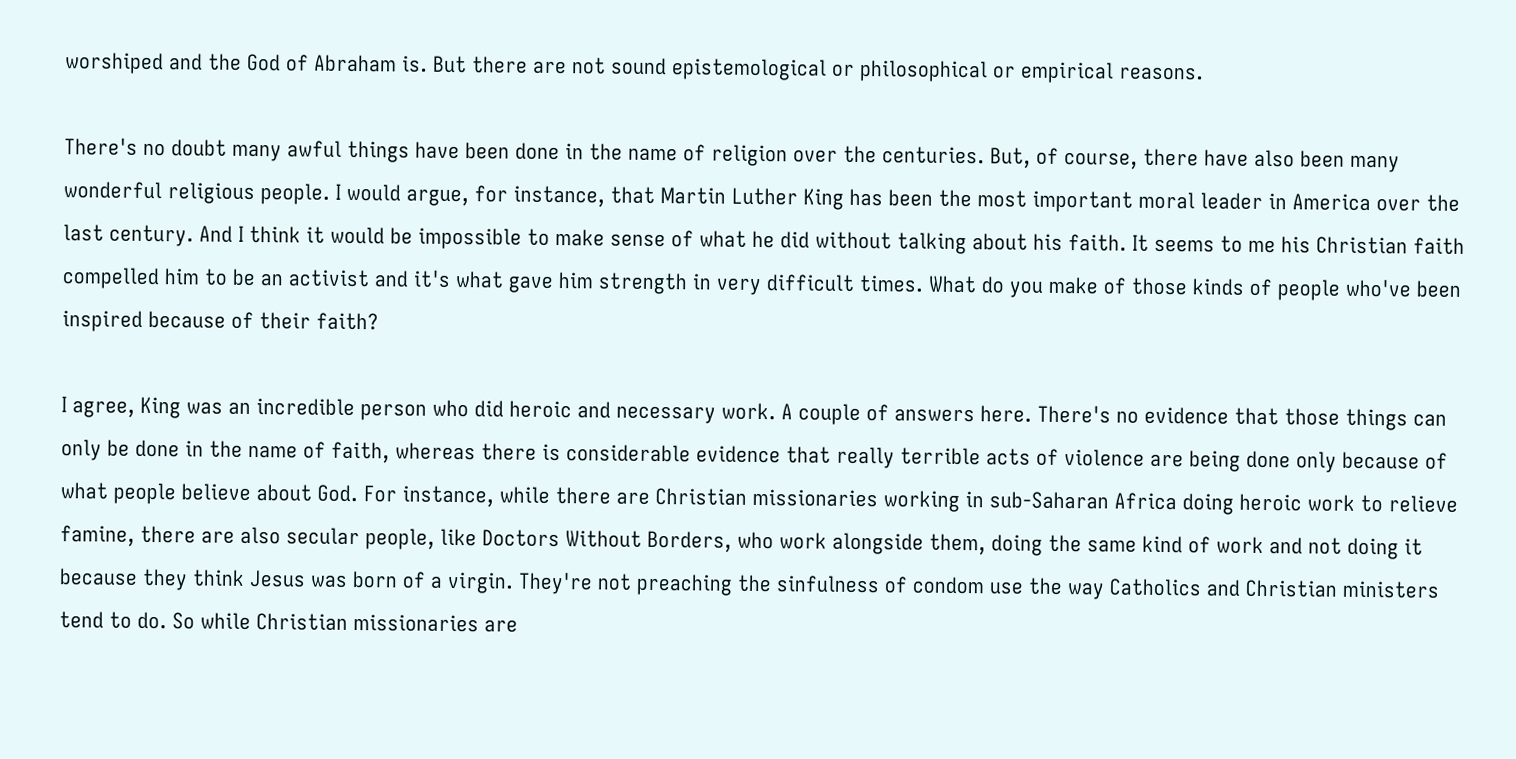worshiped and the God of Abraham is. But there are not sound epistemological or philosophical or empirical reasons.

There's no doubt many awful things have been done in the name of religion over the centuries. But, of course, there have also been many wonderful religious people. I would argue, for instance, that Martin Luther King has been the most important moral leader in America over the last century. And I think it would be impossible to make sense of what he did without talking about his faith. It seems to me his Christian faith compelled him to be an activist and it's what gave him strength in very difficult times. What do you make of those kinds of people who've been inspired because of their faith?

I agree, King was an incredible person who did heroic and necessary work. A couple of answers here. There's no evidence that those things can only be done in the name of faith, whereas there is considerable evidence that really terrible acts of violence are being done only because of what people believe about God. For instance, while there are Christian missionaries working in sub-Saharan Africa doing heroic work to relieve famine, there are also secular people, like Doctors Without Borders, who work alongside them, doing the same kind of work and not doing it because they think Jesus was born of a virgin. They're not preaching the sinfulness of condom use the way Catholics and Christian ministers tend to do. So while Christian missionaries are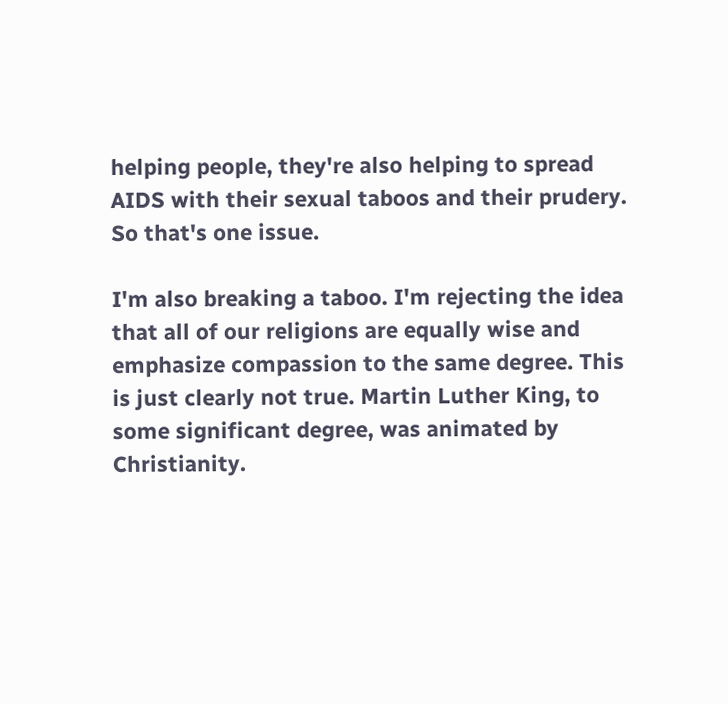helping people, they're also helping to spread AIDS with their sexual taboos and their prudery. So that's one issue.

I'm also breaking a taboo. I'm rejecting the idea that all of our religions are equally wise and emphasize compassion to the same degree. This is just clearly not true. Martin Luther King, to some significant degree, was animated by Christianity.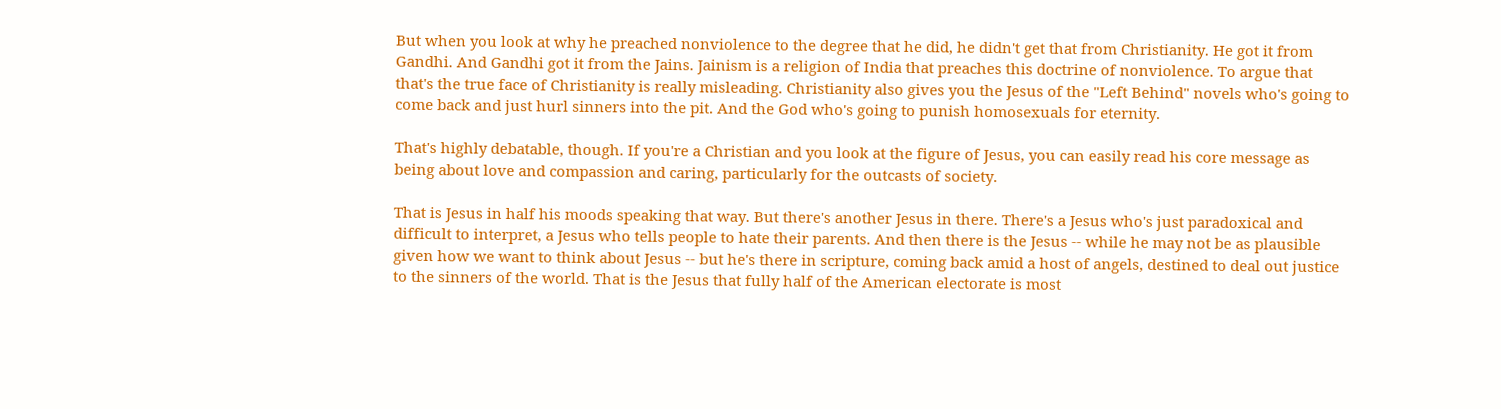But when you look at why he preached nonviolence to the degree that he did, he didn't get that from Christianity. He got it from Gandhi. And Gandhi got it from the Jains. Jainism is a religion of India that preaches this doctrine of nonviolence. To argue that that's the true face of Christianity is really misleading. Christianity also gives you the Jesus of the "Left Behind" novels who's going to come back and just hurl sinners into the pit. And the God who's going to punish homosexuals for eternity.

That's highly debatable, though. If you're a Christian and you look at the figure of Jesus, you can easily read his core message as being about love and compassion and caring, particularly for the outcasts of society.

That is Jesus in half his moods speaking that way. But there's another Jesus in there. There's a Jesus who's just paradoxical and difficult to interpret, a Jesus who tells people to hate their parents. And then there is the Jesus -- while he may not be as plausible given how we want to think about Jesus -- but he's there in scripture, coming back amid a host of angels, destined to deal out justice to the sinners of the world. That is the Jesus that fully half of the American electorate is most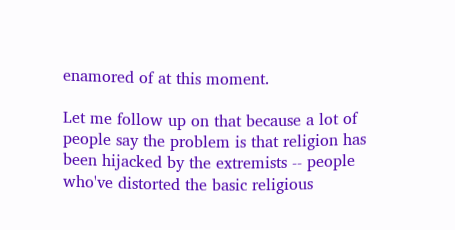enamored of at this moment.

Let me follow up on that because a lot of people say the problem is that religion has been hijacked by the extremists -- people who've distorted the basic religious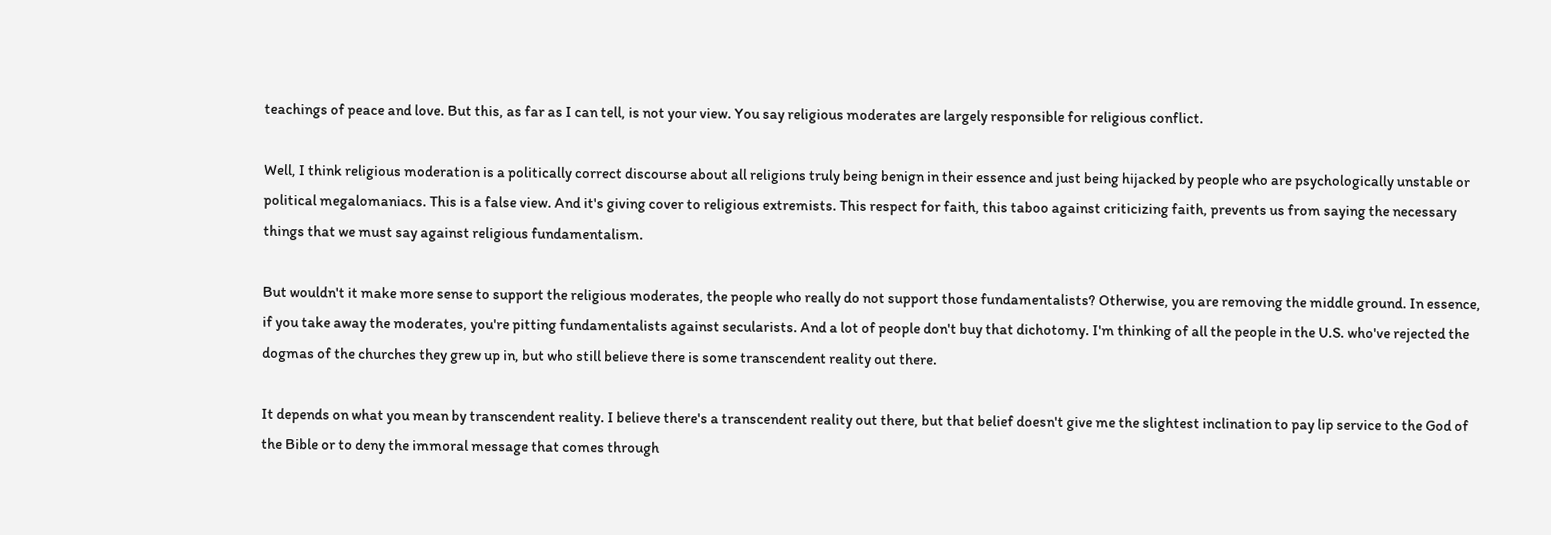teachings of peace and love. But this, as far as I can tell, is not your view. You say religious moderates are largely responsible for religious conflict.

Well, I think religious moderation is a politically correct discourse about all religions truly being benign in their essence and just being hijacked by people who are psychologically unstable or political megalomaniacs. This is a false view. And it's giving cover to religious extremists. This respect for faith, this taboo against criticizing faith, prevents us from saying the necessary things that we must say against religious fundamentalism.

But wouldn't it make more sense to support the religious moderates, the people who really do not support those fundamentalists? Otherwise, you are removing the middle ground. In essence, if you take away the moderates, you're pitting fundamentalists against secularists. And a lot of people don't buy that dichotomy. I'm thinking of all the people in the U.S. who've rejected the dogmas of the churches they grew up in, but who still believe there is some transcendent reality out there.

It depends on what you mean by transcendent reality. I believe there's a transcendent reality out there, but that belief doesn't give me the slightest inclination to pay lip service to the God of the Bible or to deny the immoral message that comes through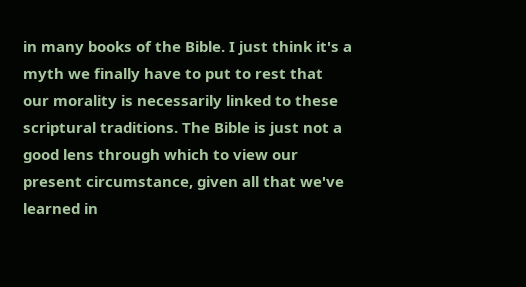in many books of the Bible. I just think it's a myth we finally have to put to rest that our morality is necessarily linked to these scriptural traditions. The Bible is just not a good lens through which to view our present circumstance, given all that we've learned in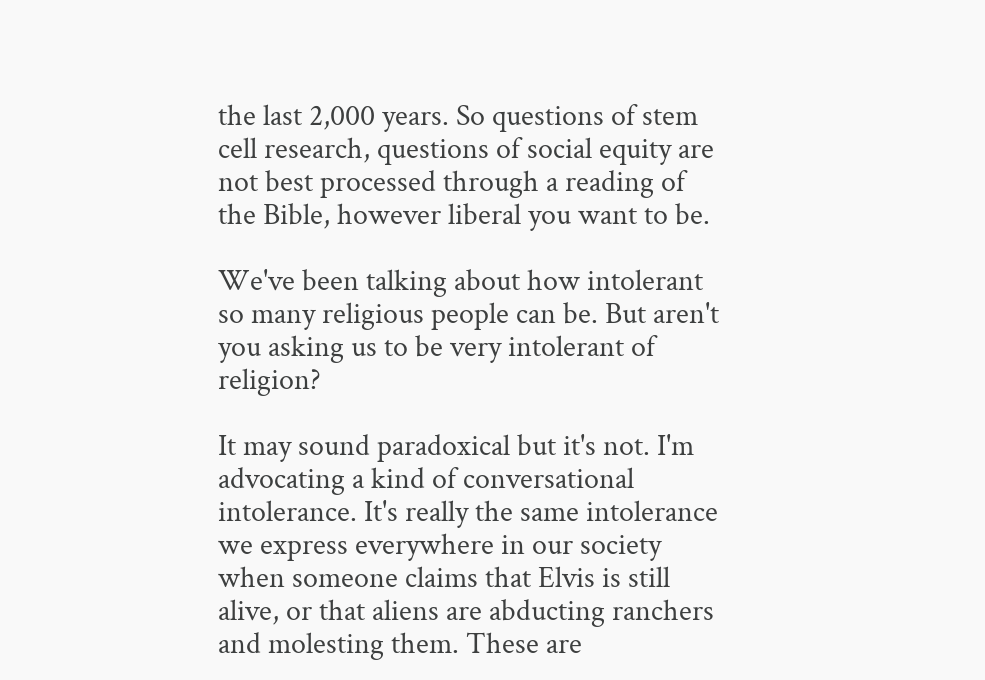the last 2,000 years. So questions of stem cell research, questions of social equity are not best processed through a reading of the Bible, however liberal you want to be.

We've been talking about how intolerant so many religious people can be. But aren't you asking us to be very intolerant of religion?

It may sound paradoxical but it's not. I'm advocating a kind of conversational intolerance. It's really the same intolerance we express everywhere in our society when someone claims that Elvis is still alive, or that aliens are abducting ranchers and molesting them. These are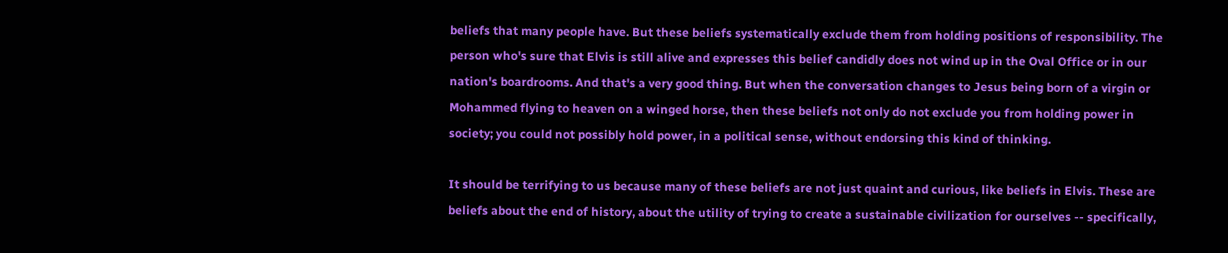beliefs that many people have. But these beliefs systematically exclude them from holding positions of responsibility. The person who's sure that Elvis is still alive and expresses this belief candidly does not wind up in the Oval Office or in our nation's boardrooms. And that's a very good thing. But when the conversation changes to Jesus being born of a virgin or Mohammed flying to heaven on a winged horse, then these beliefs not only do not exclude you from holding power in society; you could not possibly hold power, in a political sense, without endorsing this kind of thinking.

It should be terrifying to us because many of these beliefs are not just quaint and curious, like beliefs in Elvis. These are beliefs about the end of history, about the utility of trying to create a sustainable civilization for ourselves -- specifically,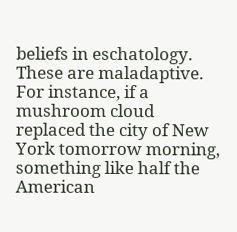beliefs in eschatology. These are maladaptive. For instance, if a mushroom cloud replaced the city of New York tomorrow morning, something like half the American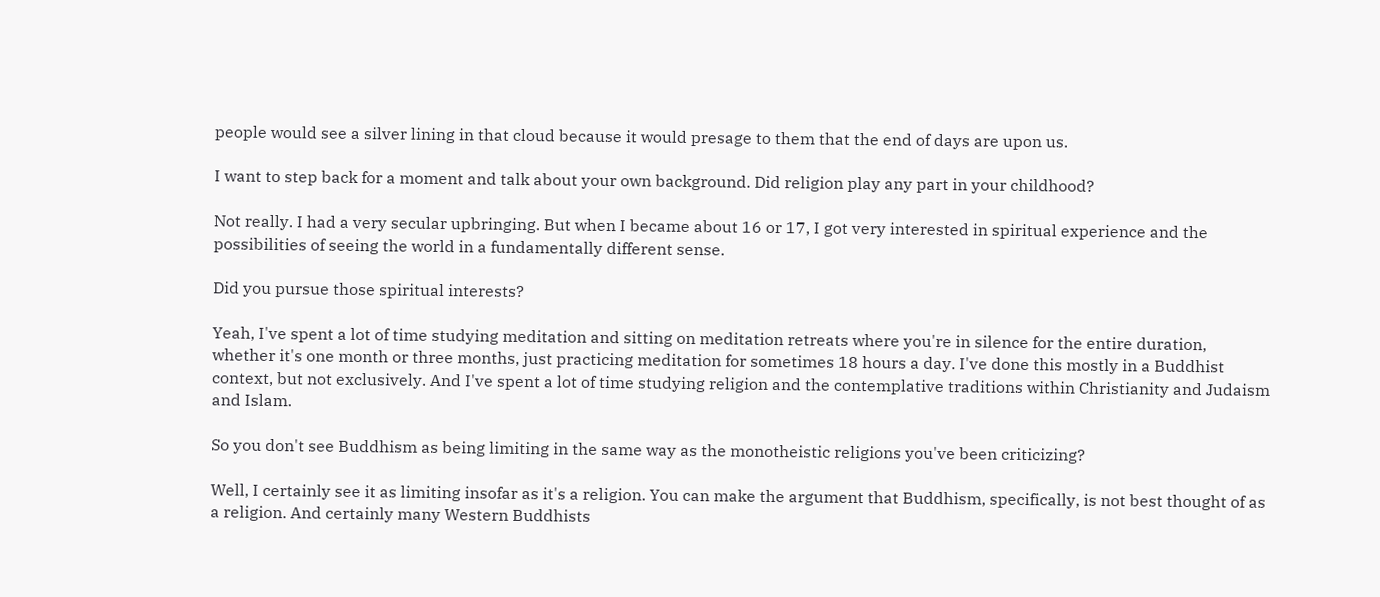people would see a silver lining in that cloud because it would presage to them that the end of days are upon us.

I want to step back for a moment and talk about your own background. Did religion play any part in your childhood?

Not really. I had a very secular upbringing. But when I became about 16 or 17, I got very interested in spiritual experience and the possibilities of seeing the world in a fundamentally different sense.

Did you pursue those spiritual interests?

Yeah, I've spent a lot of time studying meditation and sitting on meditation retreats where you're in silence for the entire duration, whether it's one month or three months, just practicing meditation for sometimes 18 hours a day. I've done this mostly in a Buddhist context, but not exclusively. And I've spent a lot of time studying religion and the contemplative traditions within Christianity and Judaism and Islam.

So you don't see Buddhism as being limiting in the same way as the monotheistic religions you've been criticizing?

Well, I certainly see it as limiting insofar as it's a religion. You can make the argument that Buddhism, specifically, is not best thought of as a religion. And certainly many Western Buddhists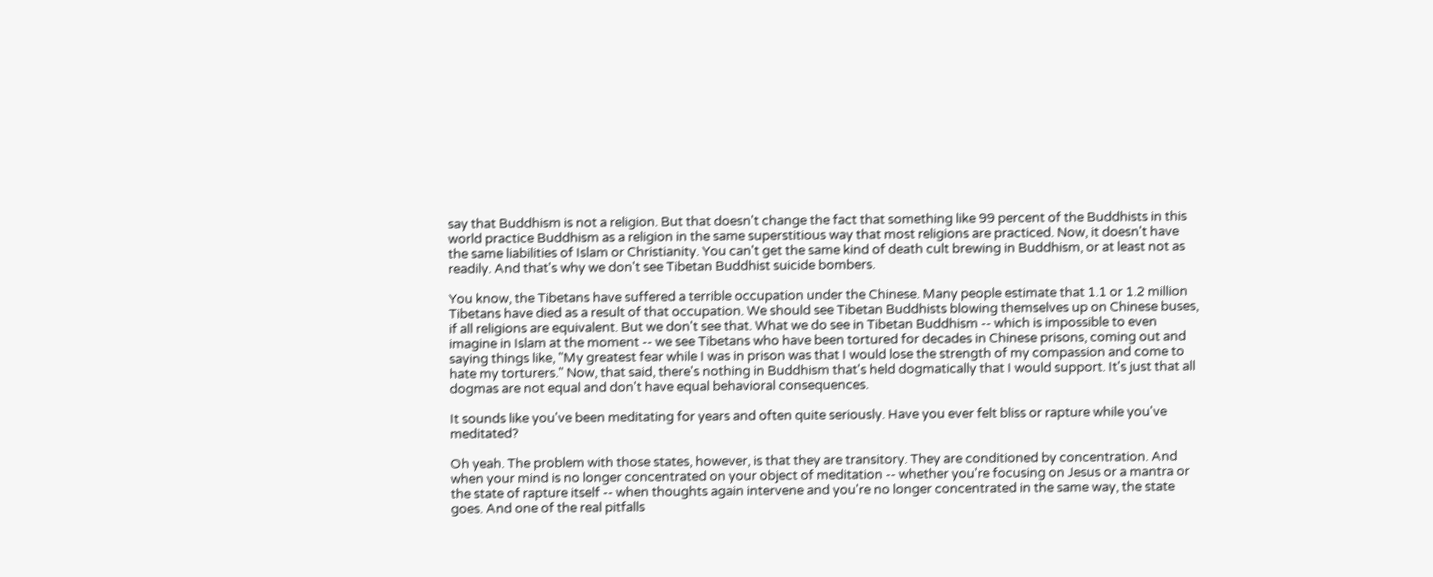say that Buddhism is not a religion. But that doesn't change the fact that something like 99 percent of the Buddhists in this world practice Buddhism as a religion in the same superstitious way that most religions are practiced. Now, it doesn't have the same liabilities of Islam or Christianity. You can't get the same kind of death cult brewing in Buddhism, or at least not as readily. And that's why we don't see Tibetan Buddhist suicide bombers.

You know, the Tibetans have suffered a terrible occupation under the Chinese. Many people estimate that 1.1 or 1.2 million Tibetans have died as a result of that occupation. We should see Tibetan Buddhists blowing themselves up on Chinese buses, if all religions are equivalent. But we don't see that. What we do see in Tibetan Buddhism -- which is impossible to even imagine in Islam at the moment -- we see Tibetans who have been tortured for decades in Chinese prisons, coming out and saying things like, "My greatest fear while I was in prison was that I would lose the strength of my compassion and come to hate my torturers." Now, that said, there's nothing in Buddhism that's held dogmatically that I would support. It's just that all dogmas are not equal and don't have equal behavioral consequences.

It sounds like you've been meditating for years and often quite seriously. Have you ever felt bliss or rapture while you've meditated?

Oh yeah. The problem with those states, however, is that they are transitory. They are conditioned by concentration. And when your mind is no longer concentrated on your object of meditation -- whether you're focusing on Jesus or a mantra or the state of rapture itself -- when thoughts again intervene and you're no longer concentrated in the same way, the state goes. And one of the real pitfalls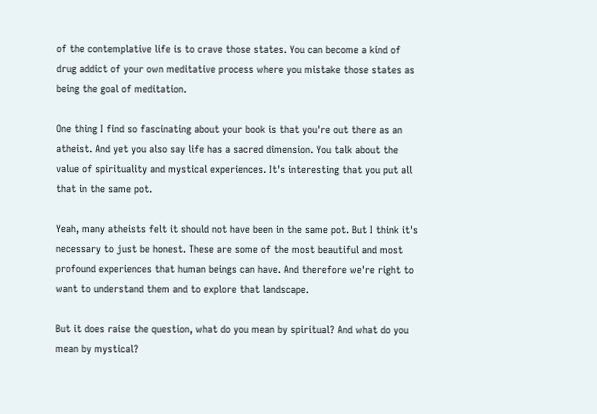of the contemplative life is to crave those states. You can become a kind of drug addict of your own meditative process where you mistake those states as being the goal of meditation.

One thing I find so fascinating about your book is that you're out there as an atheist. And yet you also say life has a sacred dimension. You talk about the value of spirituality and mystical experiences. It's interesting that you put all that in the same pot.

Yeah, many atheists felt it should not have been in the same pot. But I think it's necessary to just be honest. These are some of the most beautiful and most profound experiences that human beings can have. And therefore we're right to want to understand them and to explore that landscape.

But it does raise the question, what do you mean by spiritual? And what do you mean by mystical?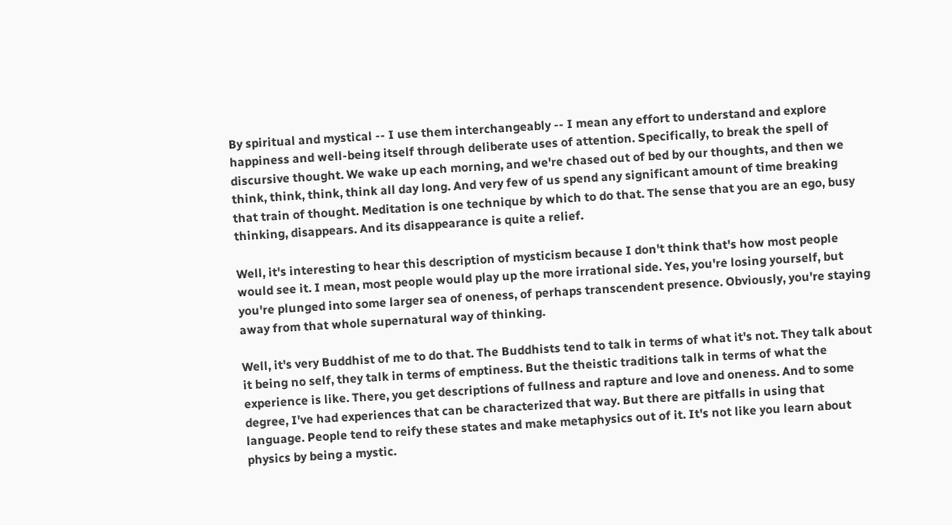By spiritual and mystical -- I use them interchangeably -- I mean any effort to understand and explore happiness and well-being itself through deliberate uses of attention. Specifically, to break the spell of discursive thought. We wake up each morning, and we're chased out of bed by our thoughts, and then we think, think, think, think all day long. And very few of us spend any significant amount of time breaking that train of thought. Meditation is one technique by which to do that. The sense that you are an ego, busy thinking, disappears. And its disappearance is quite a relief.

Well, it's interesting to hear this description of mysticism because I don't think that's how most people would see it. I mean, most people would play up the more irrational side. Yes, you're losing yourself, but you're plunged into some larger sea of oneness, of perhaps transcendent presence. Obviously, you're staying away from that whole supernatural way of thinking.

Well, it's very Buddhist of me to do that. The Buddhists tend to talk in terms of what it's not. They talk about it being no self, they talk in terms of emptiness. But the theistic traditions talk in terms of what the experience is like. There, you get descriptions of fullness and rapture and love and oneness. And to some degree, I've had experiences that can be characterized that way. But there are pitfalls in using that language. People tend to reify these states and make metaphysics out of it. It's not like you learn about physics by being a mystic.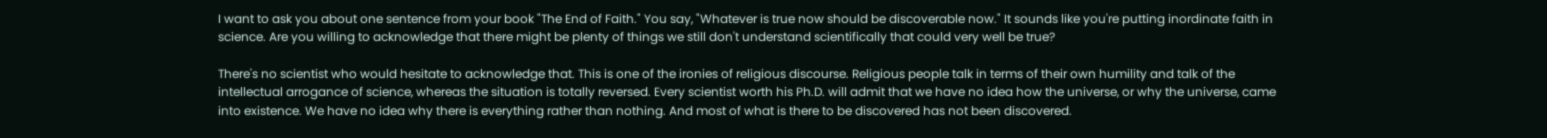I want to ask you about one sentence from your book "The End of Faith." You say, "Whatever is true now should be discoverable now." It sounds like you're putting inordinate faith in science. Are you willing to acknowledge that there might be plenty of things we still don't understand scientifically that could very well be true?

There's no scientist who would hesitate to acknowledge that. This is one of the ironies of religious discourse. Religious people talk in terms of their own humility and talk of the intellectual arrogance of science, whereas the situation is totally reversed. Every scientist worth his Ph.D. will admit that we have no idea how the universe, or why the universe, came into existence. We have no idea why there is everything rather than nothing. And most of what is there to be discovered has not been discovered.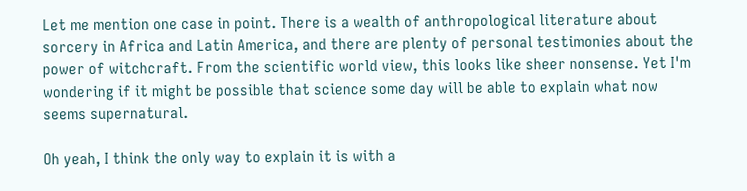Let me mention one case in point. There is a wealth of anthropological literature about sorcery in Africa and Latin America, and there are plenty of personal testimonies about the power of witchcraft. From the scientific world view, this looks like sheer nonsense. Yet I'm wondering if it might be possible that science some day will be able to explain what now seems supernatural.

Oh yeah, I think the only way to explain it is with a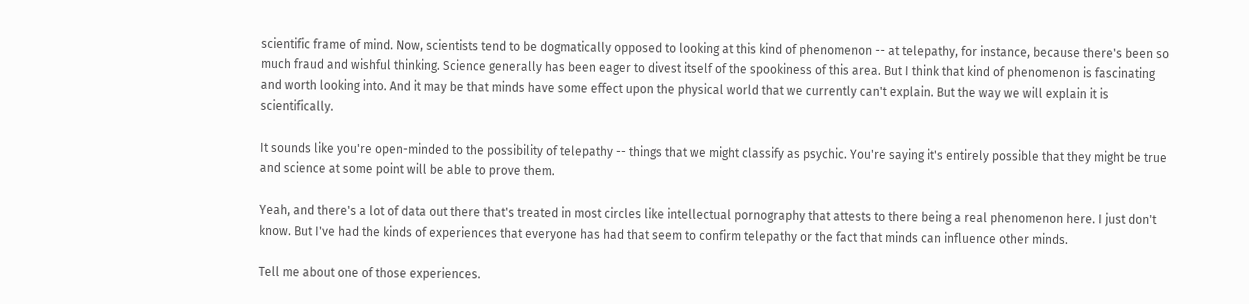scientific frame of mind. Now, scientists tend to be dogmatically opposed to looking at this kind of phenomenon -- at telepathy, for instance, because there's been so much fraud and wishful thinking. Science generally has been eager to divest itself of the spookiness of this area. But I think that kind of phenomenon is fascinating and worth looking into. And it may be that minds have some effect upon the physical world that we currently can't explain. But the way we will explain it is scientifically.

It sounds like you're open-minded to the possibility of telepathy -- things that we might classify as psychic. You're saying it's entirely possible that they might be true and science at some point will be able to prove them.

Yeah, and there's a lot of data out there that's treated in most circles like intellectual pornography that attests to there being a real phenomenon here. I just don't know. But I've had the kinds of experiences that everyone has had that seem to confirm telepathy or the fact that minds can influence other minds.

Tell me about one of those experiences.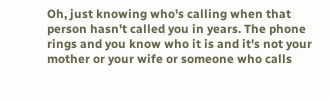Oh, just knowing who's calling when that person hasn't called you in years. The phone rings and you know who it is and it's not your mother or your wife or someone who calls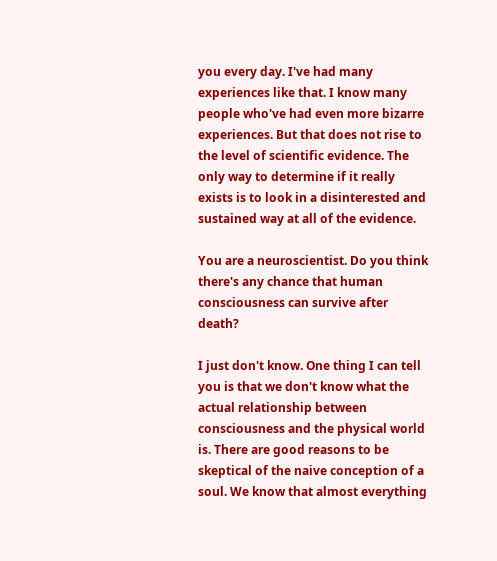you every day. I've had many experiences like that. I know many people who've had even more bizarre experiences. But that does not rise to the level of scientific evidence. The only way to determine if it really exists is to look in a disinterested and sustained way at all of the evidence.

You are a neuroscientist. Do you think there's any chance that human consciousness can survive after death?

I just don't know. One thing I can tell you is that we don't know what the actual relationship between consciousness and the physical world is. There are good reasons to be skeptical of the naive conception of a soul. We know that almost everything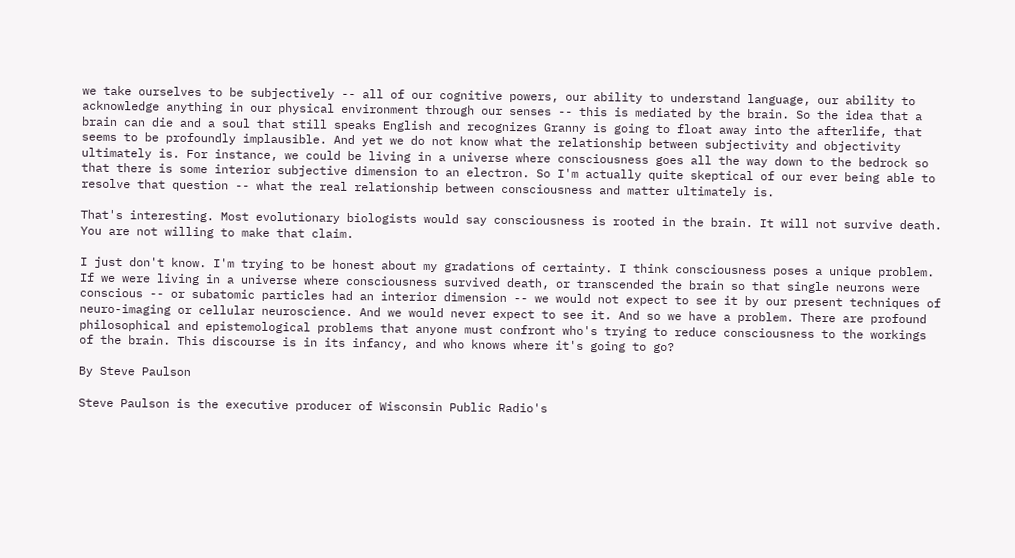we take ourselves to be subjectively -- all of our cognitive powers, our ability to understand language, our ability to acknowledge anything in our physical environment through our senses -- this is mediated by the brain. So the idea that a brain can die and a soul that still speaks English and recognizes Granny is going to float away into the afterlife, that seems to be profoundly implausible. And yet we do not know what the relationship between subjectivity and objectivity ultimately is. For instance, we could be living in a universe where consciousness goes all the way down to the bedrock so that there is some interior subjective dimension to an electron. So I'm actually quite skeptical of our ever being able to resolve that question -- what the real relationship between consciousness and matter ultimately is.

That's interesting. Most evolutionary biologists would say consciousness is rooted in the brain. It will not survive death. You are not willing to make that claim.

I just don't know. I'm trying to be honest about my gradations of certainty. I think consciousness poses a unique problem. If we were living in a universe where consciousness survived death, or transcended the brain so that single neurons were conscious -- or subatomic particles had an interior dimension -- we would not expect to see it by our present techniques of neuro-imaging or cellular neuroscience. And we would never expect to see it. And so we have a problem. There are profound philosophical and epistemological problems that anyone must confront who's trying to reduce consciousness to the workings of the brain. This discourse is in its infancy, and who knows where it's going to go?

By Steve Paulson

Steve Paulson is the executive producer of Wisconsin Public Radio's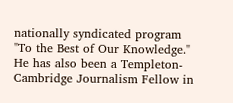nationally syndicated program "To the Best of Our Knowledge." He has also been a Templeton-Cambridge Journalism Fellow in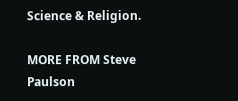Science & Religion.

MORE FROM Steve Paulson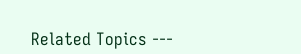Related Topics ---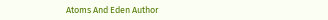Atoms And Eden Author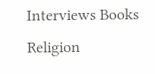Interviews Books Religion